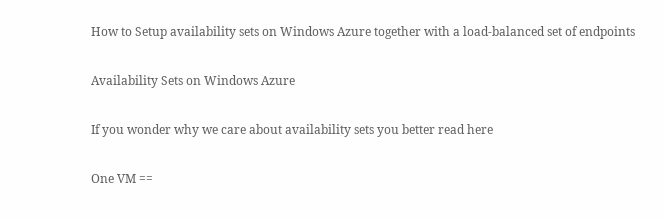How to Setup availability sets on Windows Azure together with a load-balanced set of endpoints

Availability Sets on Windows Azure

If you wonder why we care about availability sets you better read here

One VM ==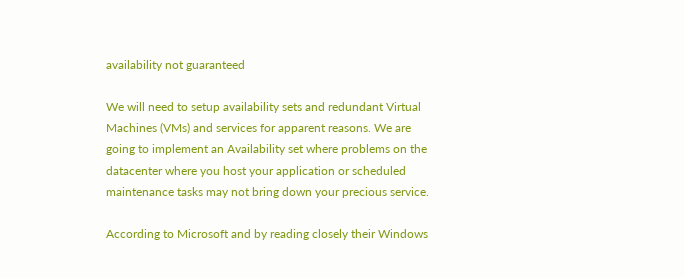availability not guaranteed

We will need to setup availability sets and redundant Virtual Machines (VMs) and services for apparent reasons. We are going to implement an Availability set where problems on the datacenter where you host your application or scheduled maintenance tasks may not bring down your precious service.

According to Microsoft and by reading closely their Windows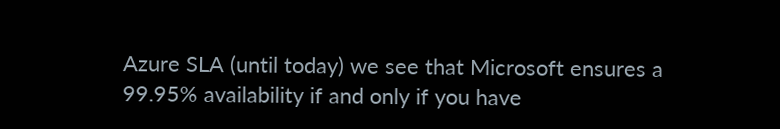Azure SLA (until today) we see that Microsoft ensures a 99.95% availability if and only if you have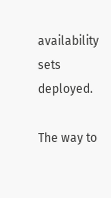availability sets deployed.

The way to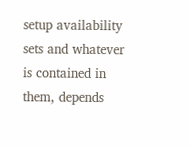setup availability sets and whatever is contained in them, depends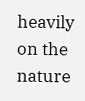heavily on the nature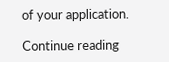of your application.

Continue reading